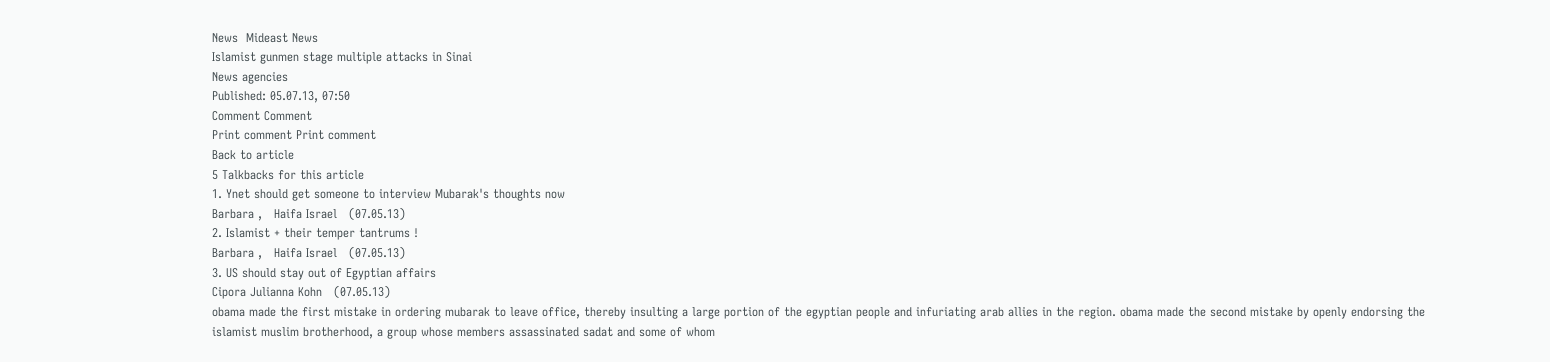News  Mideast News
Islamist gunmen stage multiple attacks in Sinai
News agencies
Published: 05.07.13, 07:50
Comment Comment
Print comment Print comment
Back to article
5 Talkbacks for this article
1. Ynet should get someone to interview Mubarak's thoughts now
Barbara ,   Haifa Israel   (07.05.13)
2. Islamist + their temper tantrums !
Barbara ,   Haifa Israel   (07.05.13)
3. US should stay out of Egyptian affairs
Cipora Julianna Kohn   (07.05.13)
obama made the first mistake in ordering mubarak to leave office, thereby insulting a large portion of the egyptian people and infuriating arab allies in the region. obama made the second mistake by openly endorsing the islamist muslim brotherhood, a group whose members assassinated sadat and some of whom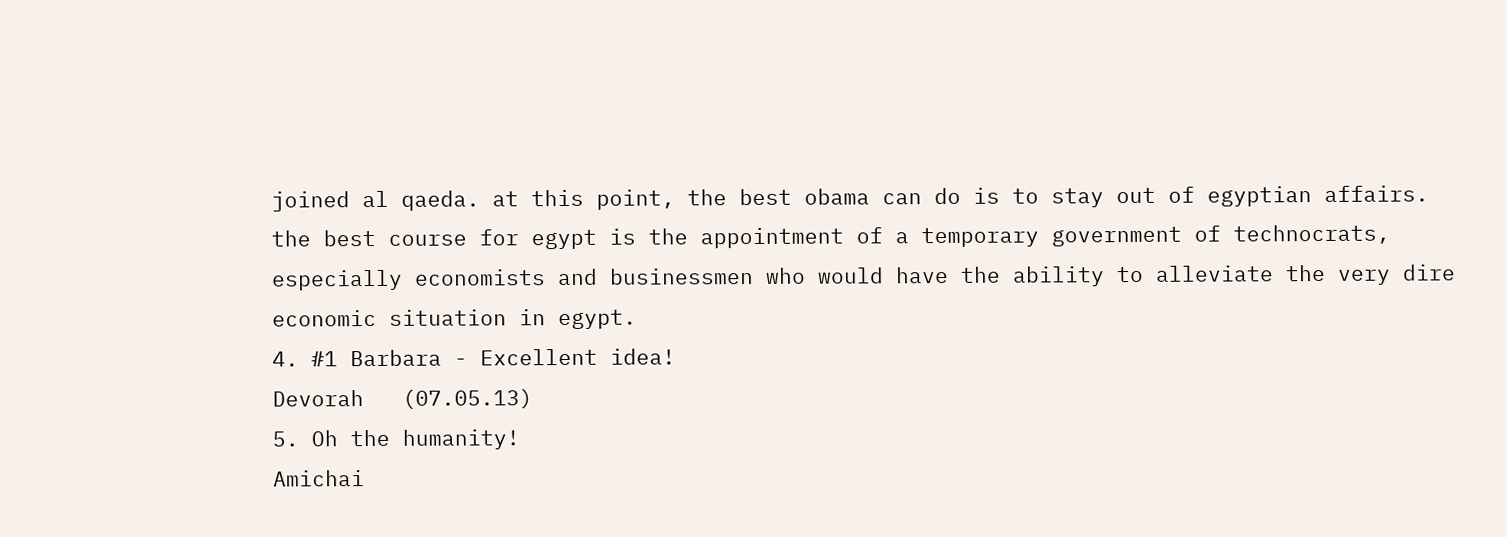joined al qaeda. at this point, the best obama can do is to stay out of egyptian affairs. the best course for egypt is the appointment of a temporary government of technocrats, especially economists and businessmen who would have the ability to alleviate the very dire economic situation in egypt.
4. #1 Barbara - Excellent idea!
Devorah   (07.05.13)
5. Oh the humanity!
Amichai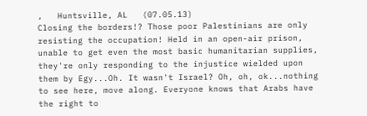,   Huntsville, AL   (07.05.13)
Closing the borders!? Those poor Palestinians are only resisting the occupation! Held in an open-air prison, unable to get even the most basic humanitarian supplies, they're only responding to the injustice wielded upon them by Egy...Oh. It wasn't Israel? Oh, oh, ok...nothing to see here, move along. Everyone knows that Arabs have the right to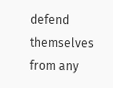defend themselves from any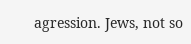agression. Jews, not so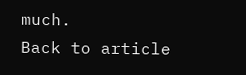much.
Back to article